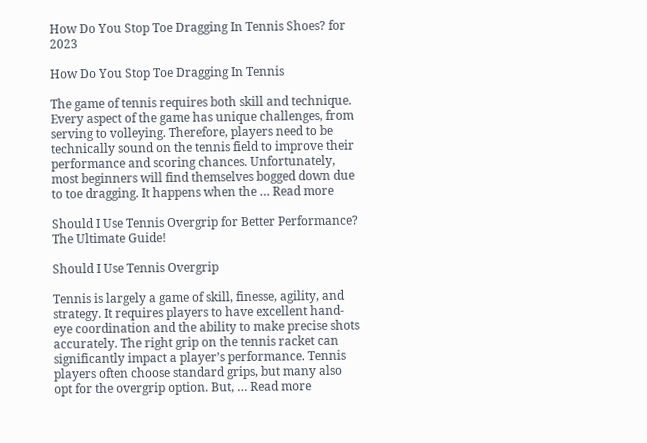How Do You Stop Toe Dragging In Tennis Shoes? for 2023

How Do You Stop Toe Dragging In Tennis

The game of tennis requires both skill and technique. Every aspect of the game has unique challenges, from serving to volleying. Therefore, players need to be technically sound on the tennis field to improve their performance and scoring chances. Unfortunately, most beginners will find themselves bogged down due to toe dragging. It happens when the … Read more

Should I Use Tennis Overgrip for Better Performance? The Ultimate Guide!

Should I Use Tennis Overgrip

Tennis is largely a game of skill, finesse, agility, and strategy. It requires players to have excellent hand-eye coordination and the ability to make precise shots accurately. The right grip on the tennis racket can significantly impact a player’s performance. Tennis players often choose standard grips, but many also opt for the overgrip option. But, … Read more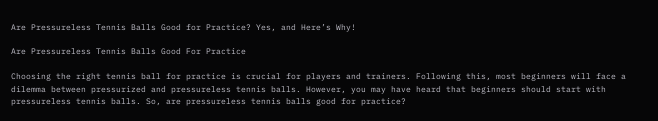Are Pressureless Tennis Balls Good for Practice? Yes, and Here’s Why!

Are Pressureless Tennis Balls Good For Practice

Choosing the right tennis ball for practice is crucial for players and trainers. Following this, most beginners will face a dilemma between pressurized and pressureless tennis balls. However, you may have heard that beginners should start with pressureless tennis balls. So, are pressureless tennis balls good for practice?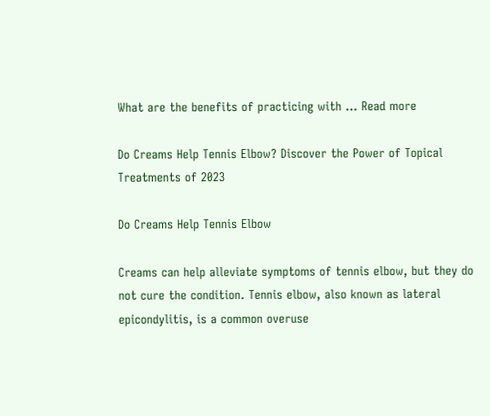What are the benefits of practicing with … Read more

Do Creams Help Tennis Elbow? Discover the Power of Topical Treatments of 2023

Do Creams Help Tennis Elbow

Creams can help alleviate symptoms of tennis elbow, but they do not cure the condition. Tennis elbow, also known as lateral epicondylitis, is a common overuse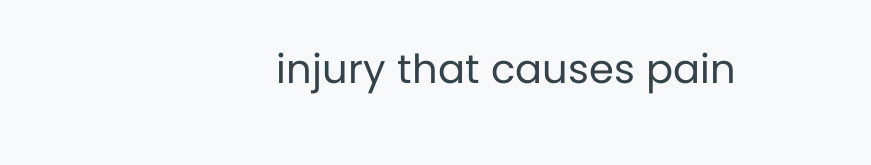injury that causes pain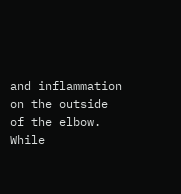and inflammation on the outside of the elbow. While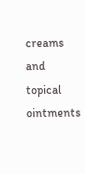creams and topical ointments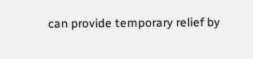can provide temporary relief by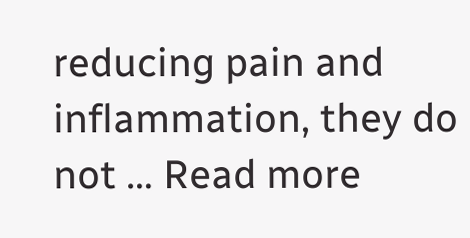reducing pain and inflammation, they do not … Read more